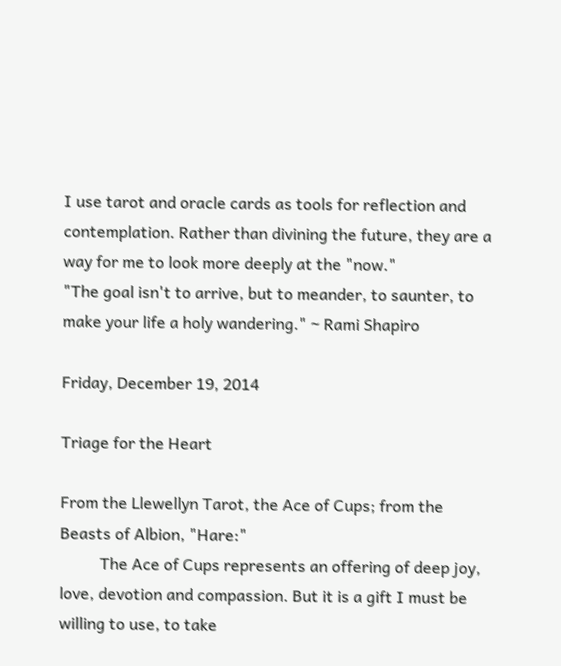I use tarot and oracle cards as tools for reflection and contemplation. Rather than divining the future, they are a way for me to look more deeply at the "now."
"The goal isn't to arrive, but to meander, to saunter, to make your life a holy wandering." ~ Rami Shapiro

Friday, December 19, 2014

Triage for the Heart

From the Llewellyn Tarot, the Ace of Cups; from the Beasts of Albion, "Hare:"
          The Ace of Cups represents an offering of deep joy, love, devotion and compassion. But it is a gift I must be willing to use, to take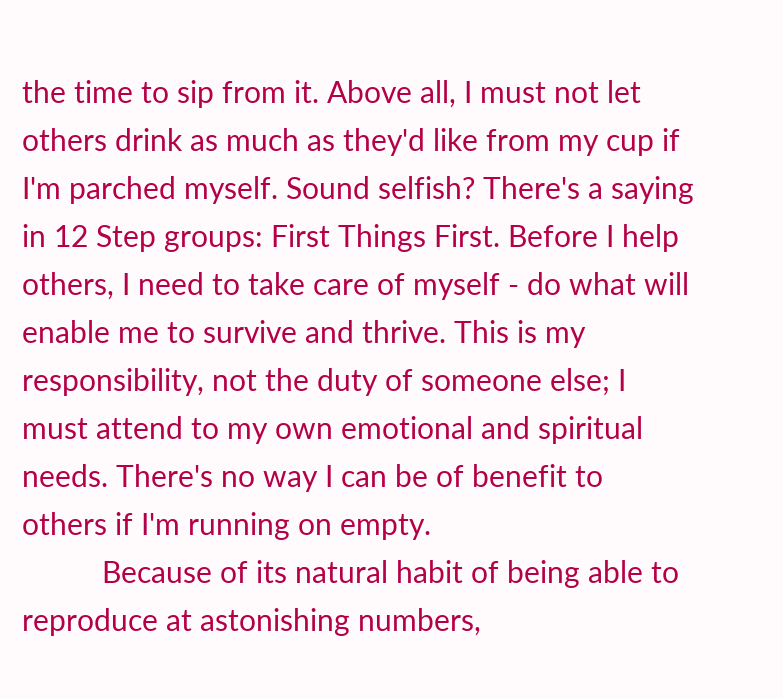the time to sip from it. Above all, I must not let others drink as much as they'd like from my cup if I'm parched myself. Sound selfish? There's a saying in 12 Step groups: First Things First. Before I help others, I need to take care of myself - do what will enable me to survive and thrive. This is my responsibility, not the duty of someone else; I must attend to my own emotional and spiritual needs. There's no way I can be of benefit to others if I'm running on empty.
          Because of its natural habit of being able to reproduce at astonishing numbers,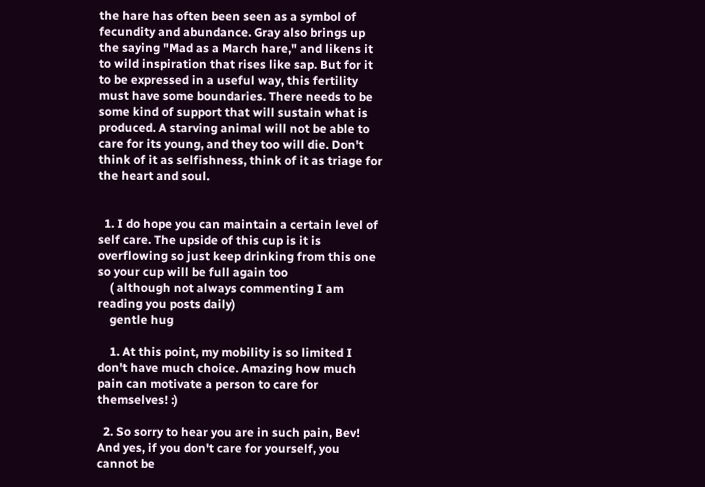the hare has often been seen as a symbol of fecundity and abundance. Gray also brings up the saying "Mad as a March hare," and likens it to wild inspiration that rises like sap. But for it to be expressed in a useful way, this fertility must have some boundaries. There needs to be some kind of support that will sustain what is produced. A starving animal will not be able to care for its young, and they too will die. Don't think of it as selfishness, think of it as triage for the heart and soul.


  1. I do hope you can maintain a certain level of self care. The upside of this cup is it is overflowing so just keep drinking from this one so your cup will be full again too
    ( although not always commenting I am reading you posts daily)
    gentle hug

    1. At this point, my mobility is so limited I don't have much choice. Amazing how much pain can motivate a person to care for themselves! :)

  2. So sorry to hear you are in such pain, Bev! And yes, if you don't care for yourself, you cannot be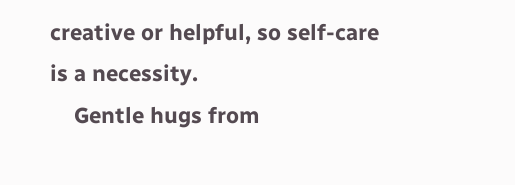creative or helpful, so self-care is a necessity.
    Gentle hugs from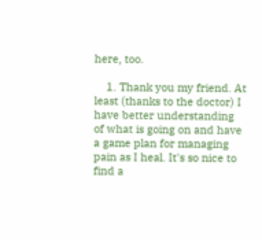here, too.

    1. Thank you my friend. At least (thanks to the doctor) I have better understanding of what is going on and have a game plan for managing pain as I heal. It's so nice to find a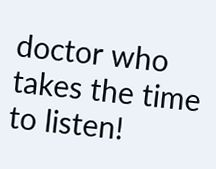doctor who takes the time to listen!